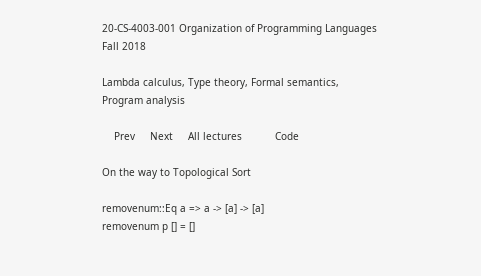20-CS-4003-001 Organization of Programming Languages Fall 2018

Lambda calculus, Type theory, Formal semantics, Program analysis

    Prev     Next     All lectures           Code

On the way to Topological Sort

removenum::Eq a => a -> [a] -> [a]
removenum p [] = []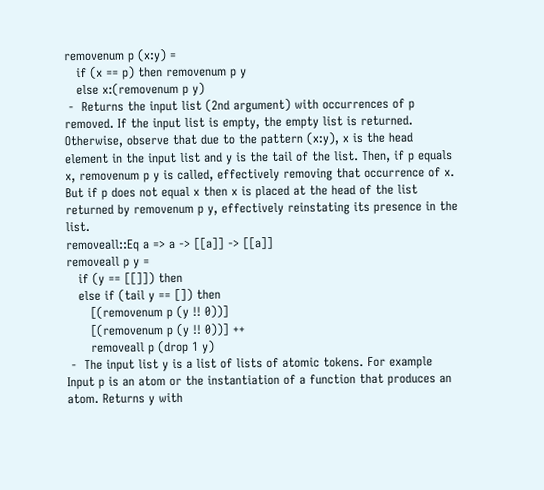removenum p (x:y) =
   if (x == p) then removenum p y
   else x:(removenum p y)
 -  Returns the input list (2nd argument) with occurrences of p removed. If the input list is empty, the empty list is returned. Otherwise, observe that due to the pattern (x:y), x is the head element in the input list and y is the tail of the list. Then, if p equals x, removenum p y is called, effectively removing that occurrence of x. But if p does not equal x then x is placed at the head of the list returned by removenum p y, effectively reinstating its presence in the list.
removeall::Eq a => a -> [[a]] -> [[a]]
removeall p y =
   if (y == [[]]) then
   else if (tail y == []) then
      [(removenum p (y !! 0))]
      [(removenum p (y !! 0))] ++
      removeall p (drop 1 y)
 -  The input list y is a list of lists of atomic tokens. For example
Input p is an atom or the instantiation of a function that produces an atom. Returns y with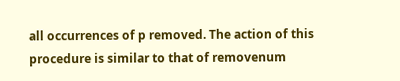all occurrences of p removed. The action of this procedure is similar to that of removenum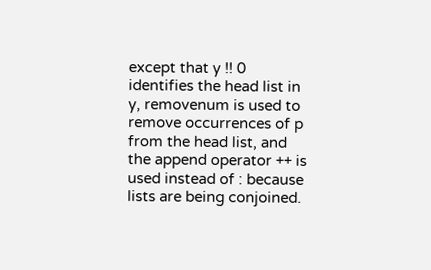except that y !! 0 identifies the head list in y, removenum is used to remove occurrences of p from the head list, and the append operator ++ is used instead of : because lists are being conjoined.